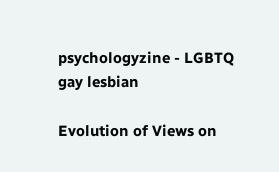psychologyzine - LGBTQ gay lesbian

Evolution of Views on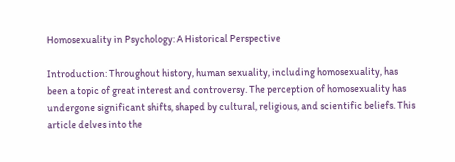Homosexuality in Psychology: A Historical Perspective

Introduction: Throughout history, human sexuality, including homosexuality, has been a topic of great interest and controversy. The perception of homosexuality has undergone significant shifts, shaped by cultural, religious, and scientific beliefs. This article delves into the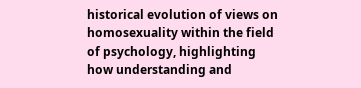historical evolution of views on homosexuality within the field of psychology, highlighting how understanding and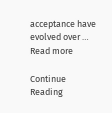acceptance have evolved over … Read more

Continue Reading